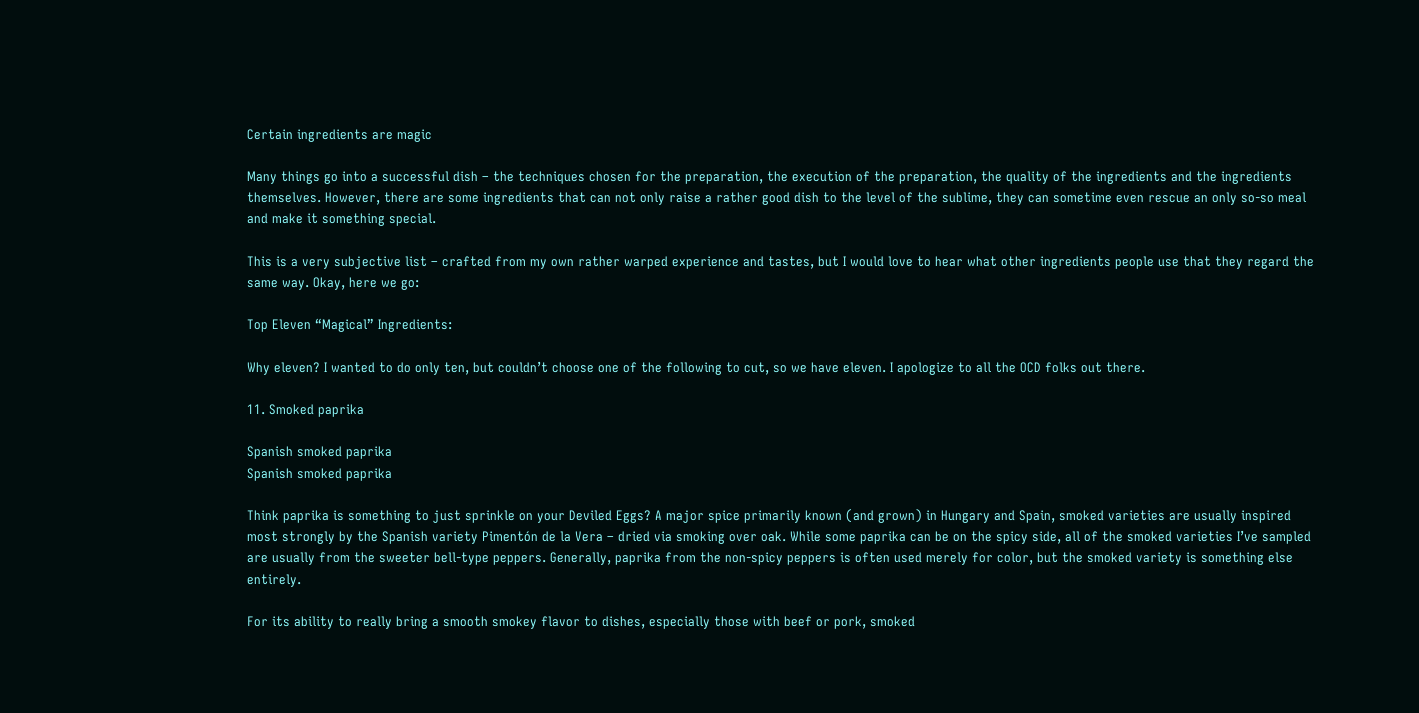Certain ingredients are magic

Many things go into a successful dish – the techniques chosen for the preparation, the execution of the preparation, the quality of the ingredients and the ingredients themselves. However, there are some ingredients that can not only raise a rather good dish to the level of the sublime, they can sometime even rescue an only so-so meal and make it something special.

This is a very subjective list – crafted from my own rather warped experience and tastes, but I would love to hear what other ingredients people use that they regard the same way. Okay, here we go:

Top Eleven “Magical” Ingredients:

Why eleven? I wanted to do only ten, but couldn’t choose one of the following to cut, so we have eleven. I apologize to all the OCD folks out there.

11. Smoked paprika

Spanish smoked paprika
Spanish smoked paprika

Think paprika is something to just sprinkle on your Deviled Eggs? A major spice primarily known (and grown) in Hungary and Spain, smoked varieties are usually inspired most strongly by the Spanish variety Pimentón de la Vera – dried via smoking over oak. While some paprika can be on the spicy side, all of the smoked varieties I’ve sampled are usually from the sweeter bell-type peppers. Generally, paprika from the non-spicy peppers is often used merely for color, but the smoked variety is something else entirely.

For its ability to really bring a smooth smokey flavor to dishes, especially those with beef or pork, smoked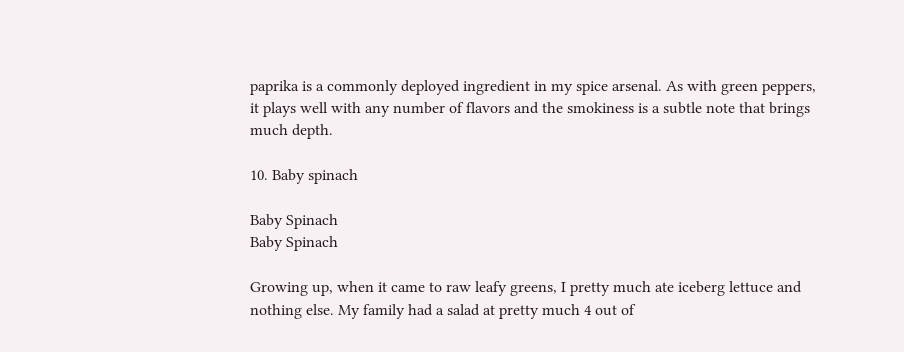paprika is a commonly deployed ingredient in my spice arsenal. As with green peppers, it plays well with any number of flavors and the smokiness is a subtle note that brings much depth.

10. Baby spinach

Baby Spinach
Baby Spinach

Growing up, when it came to raw leafy greens, I pretty much ate iceberg lettuce and nothing else. My family had a salad at pretty much 4 out of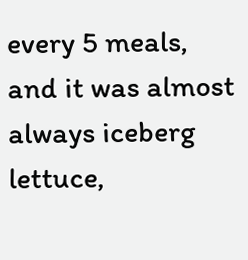every 5 meals, and it was almost always iceberg lettuce,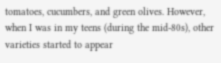tomatoes, cucumbers, and green olives. However, when I was in my teens (during the mid-80s), other varieties started to appear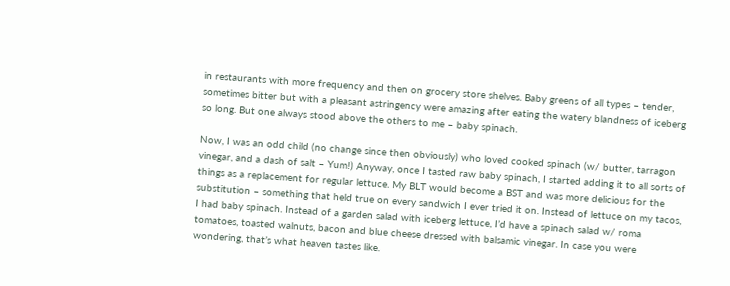in restaurants with more frequency and then on grocery store shelves. Baby greens of all types – tender, sometimes bitter but with a pleasant astringency were amazing after eating the watery blandness of iceberg so long. But one always stood above the others to me – baby spinach.

Now, I was an odd child (no change since then obviously) who loved cooked spinach (w/ butter, tarragon vinegar, and a dash of salt – Yum!) Anyway, once I tasted raw baby spinach, I started adding it to all sorts of things as a replacement for regular lettuce. My BLT would become a BST and was more delicious for the substitution – something that held true on every sandwich I ever tried it on. Instead of lettuce on my tacos, I had baby spinach. Instead of a garden salad with iceberg lettuce, I’d have a spinach salad w/ roma tomatoes, toasted walnuts, bacon and blue cheese dressed with balsamic vinegar. In case you were wondering, that’s what heaven tastes like.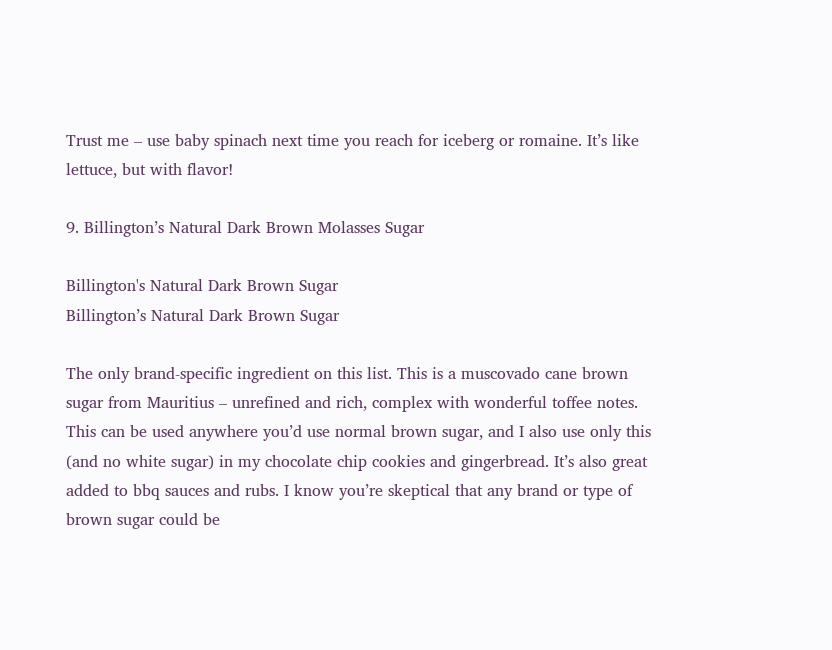Trust me – use baby spinach next time you reach for iceberg or romaine. It’s like lettuce, but with flavor!

9. Billington’s Natural Dark Brown Molasses Sugar

Billington's Natural Dark Brown Sugar
Billington’s Natural Dark Brown Sugar

The only brand-specific ingredient on this list. This is a muscovado cane brown sugar from Mauritius – unrefined and rich, complex with wonderful toffee notes. This can be used anywhere you’d use normal brown sugar, and I also use only this (and no white sugar) in my chocolate chip cookies and gingerbread. It’s also great added to bbq sauces and rubs. I know you’re skeptical that any brand or type of brown sugar could be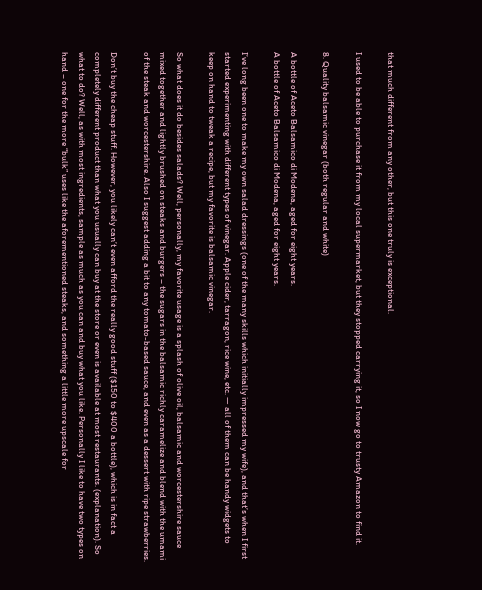that much different from any other, but this one truly is exceptional.

I used to be able to purchase it from my local supermarket, but they stopped carrying it, so I now go to trusty Amazon to find it.

8. Quality balsamic vinegar (both regular and white)

A bottle of Aceto Balsamico di Modena, aged for eight years.
A bottle of Aceto Balsamico di Modena, aged for eight years.

I’ve long been one to make my own salad dressings (one of the many skills which initially impressed my wife), and that’s when I first started experimenting with different types of vinegar. Apple cider, tarragon, rice wine, etc. — all of them can be handy widgets to keep on hand to tweak a recipe, but my favorite is balsamic vinegar.

So what does it do besides salads? Well, personally, my favorite usage is a splash of olive oil, balsamic and worcestershire sauce mixed together and lightly brushed on steaks and burgers – the sugars in the balsamic richly caramelize and blend with the umami of the steak and worcestershire. Also I suggest adding a bit to any tomato-based sauce, and even as a dessert with ripe strawberries.

Don’t buy the cheap stuff. However, you likely can’t even afford the really good stuff ($150 to $400 a bottle), which is in fact a completely different product than what you usually can buy at the store or even is available at most restaurants. (explanation). So what to do? Well, as with most ingredients, sample as much as you can and buy what you like. Personally I like to have two types on hand – one for the more “bulk” uses like the aforementioned steaks, and something a little more upscale for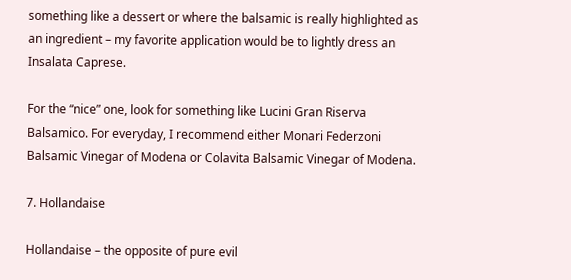something like a dessert or where the balsamic is really highlighted as an ingredient – my favorite application would be to lightly dress an Insalata Caprese.

For the “nice” one, look for something like Lucini Gran Riserva Balsamico. For everyday, I recommend either Monari Federzoni Balsamic Vinegar of Modena or Colavita Balsamic Vinegar of Modena.

7. Hollandaise

Hollandaise – the opposite of pure evil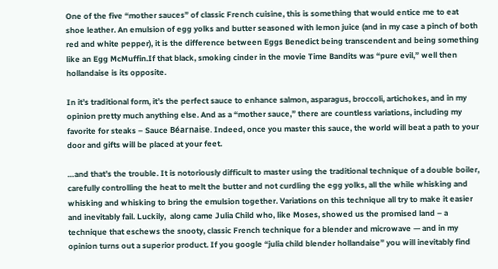One of the five “mother sauces” of classic French cuisine, this is something that would entice me to eat shoe leather. An emulsion of egg yolks and butter seasoned with lemon juice (and in my case a pinch of both red and white pepper), it is the difference between Eggs Benedict being transcendent and being something like an Egg McMuffin.If that black, smoking cinder in the movie Time Bandits was “pure evil,” well then hollandaise is its opposite.

In it’s traditional form, it’s the perfect sauce to enhance salmon, asparagus, broccoli, artichokes, and in my opinion pretty much anything else. And as a “mother sauce,” there are countless variations, including my favorite for steaks – Sauce Béarnaise. Indeed, once you master this sauce, the world will beat a path to your door and gifts will be placed at your feet.

…and that’s the trouble. It is notoriously difficult to master using the traditional technique of a double boiler, carefully controlling the heat to melt the butter and not curdling the egg yolks, all the while whisking and whisking and whisking to bring the emulsion together. Variations on this technique all try to make it easier and inevitably fail. Luckily,  along came Julia Child who, like Moses, showed us the promised land – a technique that eschews the snooty, classic French technique for a blender and microwave — and in my opinion turns out a superior product. If you google “julia child blender hollandaise” you will inevitably find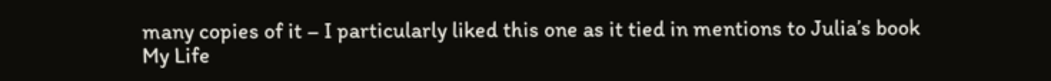many copies of it – I particularly liked this one as it tied in mentions to Julia’s book My Life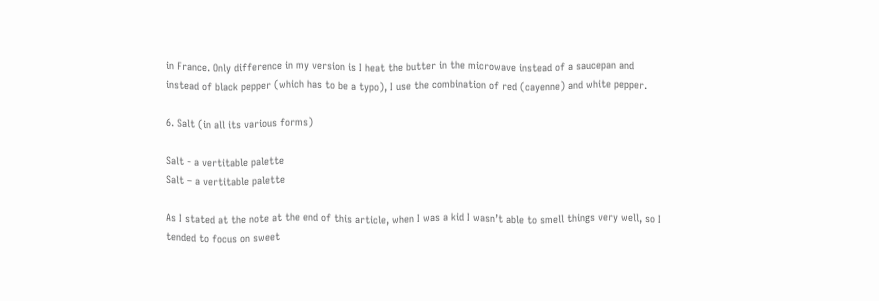in France. Only difference in my version is I heat the butter in the microwave instead of a saucepan and instead of black pepper (which has to be a typo), I use the combination of red (cayenne) and white pepper.

6. Salt (in all its various forms)

Salt - a vertitable palette
Salt – a vertitable palette

As I stated at the note at the end of this article, when I was a kid I wasn’t able to smell things very well, so I tended to focus on sweet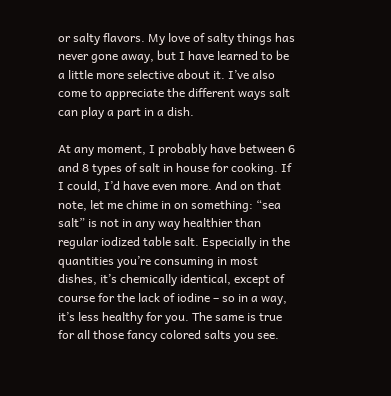or salty flavors. My love of salty things has never gone away, but I have learned to be a little more selective about it. I’ve also come to appreciate the different ways salt can play a part in a dish.

At any moment, I probably have between 6 and 8 types of salt in house for cooking. If I could, I’d have even more. And on that note, let me chime in on something: “sea salt” is not in any way healthier than regular iodized table salt. Especially in the quantities you’re consuming in most dishes, it’s chemically identical, except of course for the lack of iodine – so in a way, it’s less healthy for you. The same is true for all those fancy colored salts you see.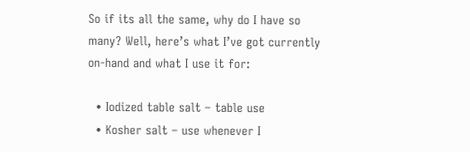So if its all the same, why do I have so many? Well, here’s what I’ve got currently on-hand and what I use it for:

  • Iodized table salt – table use
  • Kosher salt – use whenever I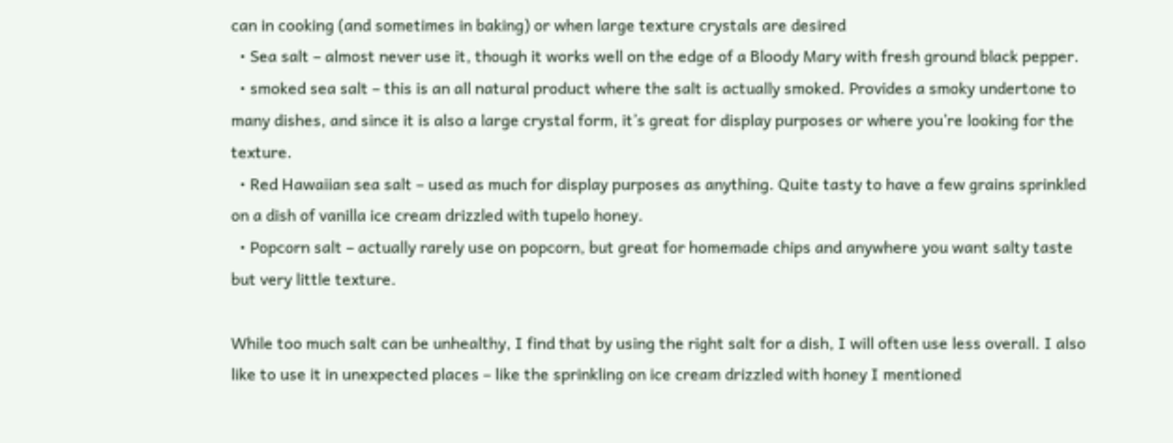can in cooking (and sometimes in baking) or when large texture crystals are desired
  • Sea salt – almost never use it, though it works well on the edge of a Bloody Mary with fresh ground black pepper.
  • smoked sea salt – this is an all natural product where the salt is actually smoked. Provides a smoky undertone to many dishes, and since it is also a large crystal form, it’s great for display purposes or where you’re looking for the texture.
  • Red Hawaiian sea salt – used as much for display purposes as anything. Quite tasty to have a few grains sprinkled on a dish of vanilla ice cream drizzled with tupelo honey.
  • Popcorn salt – actually rarely use on popcorn, but great for homemade chips and anywhere you want salty taste but very little texture.

While too much salt can be unhealthy, I find that by using the right salt for a dish, I will often use less overall. I also like to use it in unexpected places – like the sprinkling on ice cream drizzled with honey I mentioned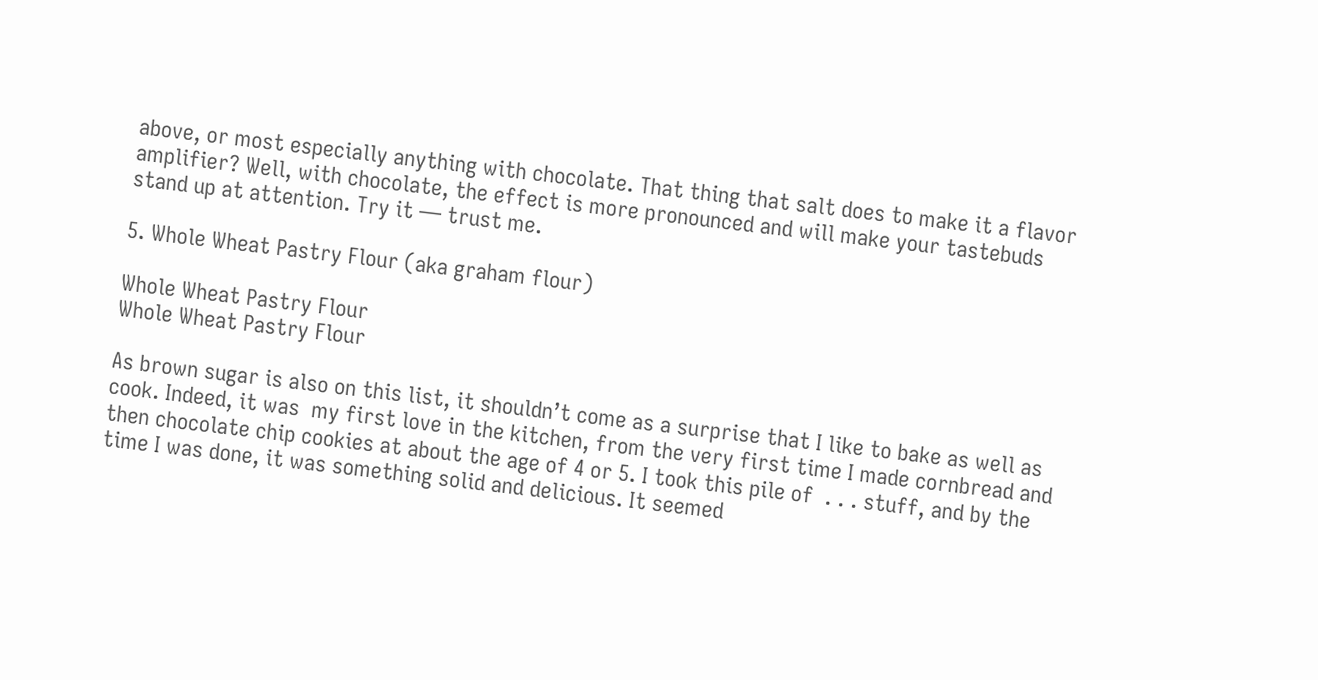above, or most especially anything with chocolate. That thing that salt does to make it a flavor amplifier? Well, with chocolate, the effect is more pronounced and will make your tastebuds stand up at attention. Try it — trust me.

5. Whole Wheat Pastry Flour (aka graham flour)

Whole Wheat Pastry Flour
Whole Wheat Pastry Flour

As brown sugar is also on this list, it shouldn’t come as a surprise that I like to bake as well as cook. Indeed, it was  my first love in the kitchen, from the very first time I made cornbread and then chocolate chip cookies at about the age of 4 or 5. I took this pile of  . . . stuff, and by the time I was done, it was something solid and delicious. It seemed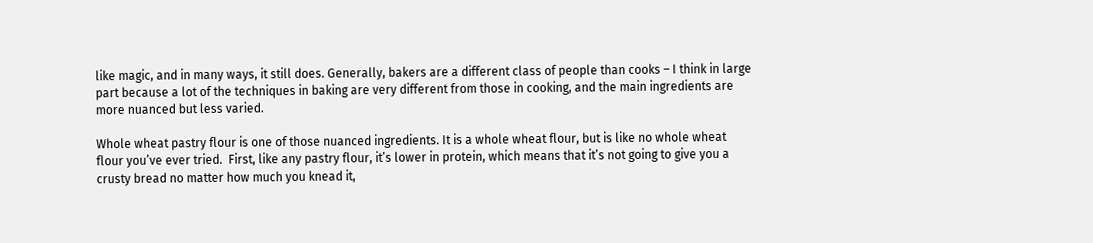like magic, and in many ways, it still does. Generally, bakers are a different class of people than cooks – I think in large part because a lot of the techniques in baking are very different from those in cooking, and the main ingredients are more nuanced but less varied.

Whole wheat pastry flour is one of those nuanced ingredients. It is a whole wheat flour, but is like no whole wheat flour you’ve ever tried.  First, like any pastry flour, it’s lower in protein, which means that it’s not going to give you a crusty bread no matter how much you knead it,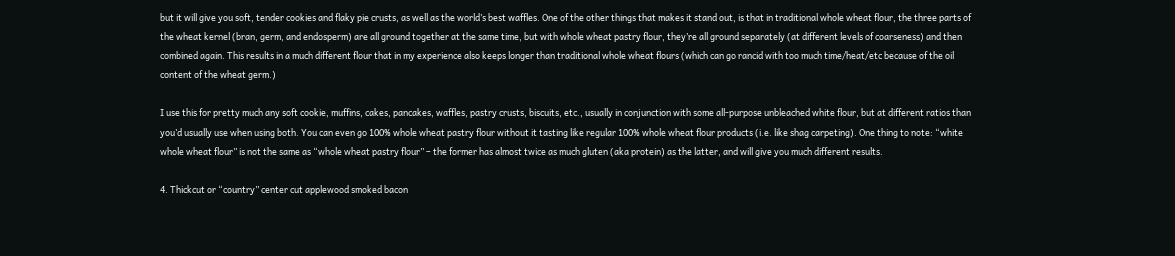but it will give you soft, tender cookies and flaky pie crusts, as well as the world’s best waffles. One of the other things that makes it stand out, is that in traditional whole wheat flour, the three parts of the wheat kernel (bran, germ, and endosperm) are all ground together at the same time, but with whole wheat pastry flour, they’re all ground separately (at different levels of coarseness) and then combined again. This results in a much different flour that in my experience also keeps longer than traditional whole wheat flours (which can go rancid with too much time/heat/etc because of the oil content of the wheat germ.)

I use this for pretty much any soft cookie, muffins, cakes, pancakes, waffles, pastry crusts, biscuits, etc., usually in conjunction with some all-purpose unbleached white flour, but at different ratios than you’d usually use when using both. You can even go 100% whole wheat pastry flour without it tasting like regular 100% whole wheat flour products (i.e. like shag carpeting). One thing to note: “white whole wheat flour” is not the same as “whole wheat pastry flour” – the former has almost twice as much gluten (aka protein) as the latter, and will give you much different results.

4. Thickcut or “country” center cut applewood smoked bacon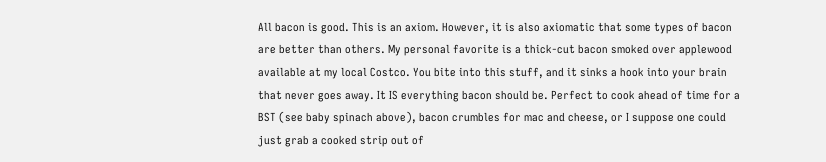All bacon is good. This is an axiom. However, it is also axiomatic that some types of bacon are better than others. My personal favorite is a thick-cut bacon smoked over applewood available at my local Costco. You bite into this stuff, and it sinks a hook into your brain that never goes away. It IS everything bacon should be. Perfect to cook ahead of time for a BST (see baby spinach above), bacon crumbles for mac and cheese, or I suppose one could just grab a cooked strip out of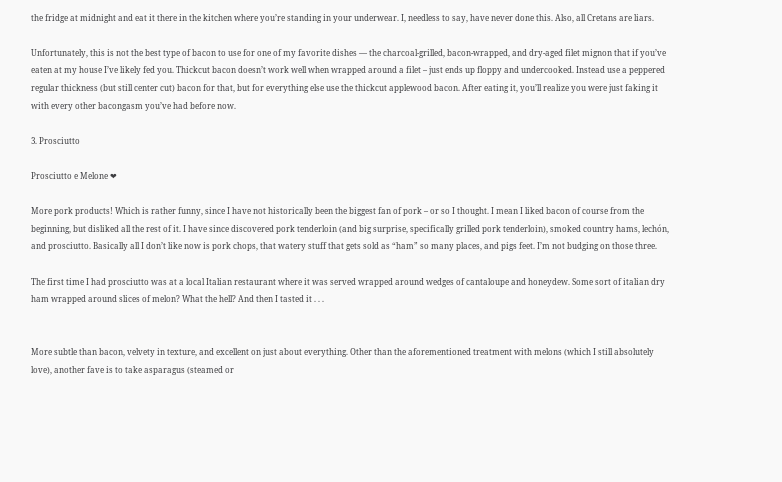the fridge at midnight and eat it there in the kitchen where you’re standing in your underwear. I, needless to say, have never done this. Also, all Cretans are liars.

Unfortunately, this is not the best type of bacon to use for one of my favorite dishes — the charcoal-grilled, bacon-wrapped, and dry-aged filet mignon that if you’ve eaten at my house I’ve likely fed you. Thickcut bacon doesn’t work well when wrapped around a filet – just ends up floppy and undercooked. Instead use a peppered regular thickness (but still center cut) bacon for that, but for everything else use the thickcut applewood bacon. After eating it, you’ll realize you were just faking it with every other bacongasm you’ve had before now.

3. Prosciutto

Prosciutto e Melone ❤

More pork products! Which is rather funny, since I have not historically been the biggest fan of pork – or so I thought. I mean I liked bacon of course from the beginning, but disliked all the rest of it. I have since discovered pork tenderloin (and big surprise, specifically grilled pork tenderloin), smoked country hams, lechón, and prosciutto. Basically all I don’t like now is pork chops, that watery stuff that gets sold as “ham” so many places, and pigs feet. I’m not budging on those three.

The first time I had prosciutto was at a local Italian restaurant where it was served wrapped around wedges of cantaloupe and honeydew. Some sort of italian dry ham wrapped around slices of melon? What the hell? And then I tasted it . . .


More subtle than bacon, velvety in texture, and excellent on just about everything. Other than the aforementioned treatment with melons (which I still absolutely love), another fave is to take asparagus (steamed or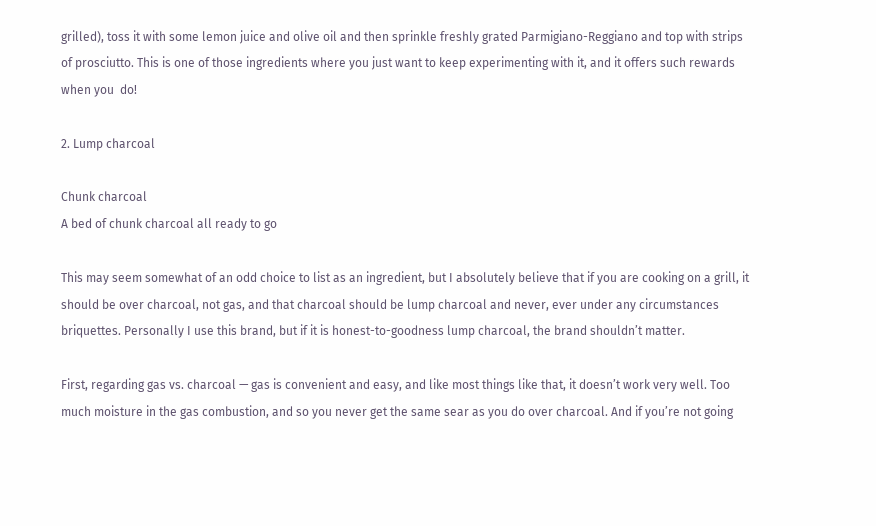grilled), toss it with some lemon juice and olive oil and then sprinkle freshly grated Parmigiano-Reggiano and top with strips of prosciutto. This is one of those ingredients where you just want to keep experimenting with it, and it offers such rewards when you  do!

2. Lump charcoal

Chunk charcoal
A bed of chunk charcoal all ready to go

This may seem somewhat of an odd choice to list as an ingredient, but I absolutely believe that if you are cooking on a grill, it should be over charcoal, not gas, and that charcoal should be lump charcoal and never, ever under any circumstances briquettes. Personally I use this brand, but if it is honest-to-goodness lump charcoal, the brand shouldn’t matter.

First, regarding gas vs. charcoal — gas is convenient and easy, and like most things like that, it doesn’t work very well. Too much moisture in the gas combustion, and so you never get the same sear as you do over charcoal. And if you’re not going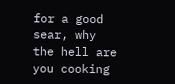for a good sear, why the hell are you cooking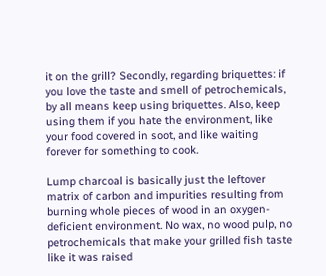it on the grill? Secondly, regarding briquettes: if you love the taste and smell of petrochemicals, by all means keep using briquettes. Also, keep using them if you hate the environment, like your food covered in soot, and like waiting forever for something to cook.

Lump charcoal is basically just the leftover matrix of carbon and impurities resulting from burning whole pieces of wood in an oxygen-deficient environment. No wax, no wood pulp, no petrochemicals that make your grilled fish taste like it was raised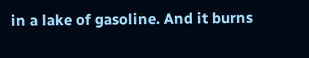in a lake of gasoline. And it burns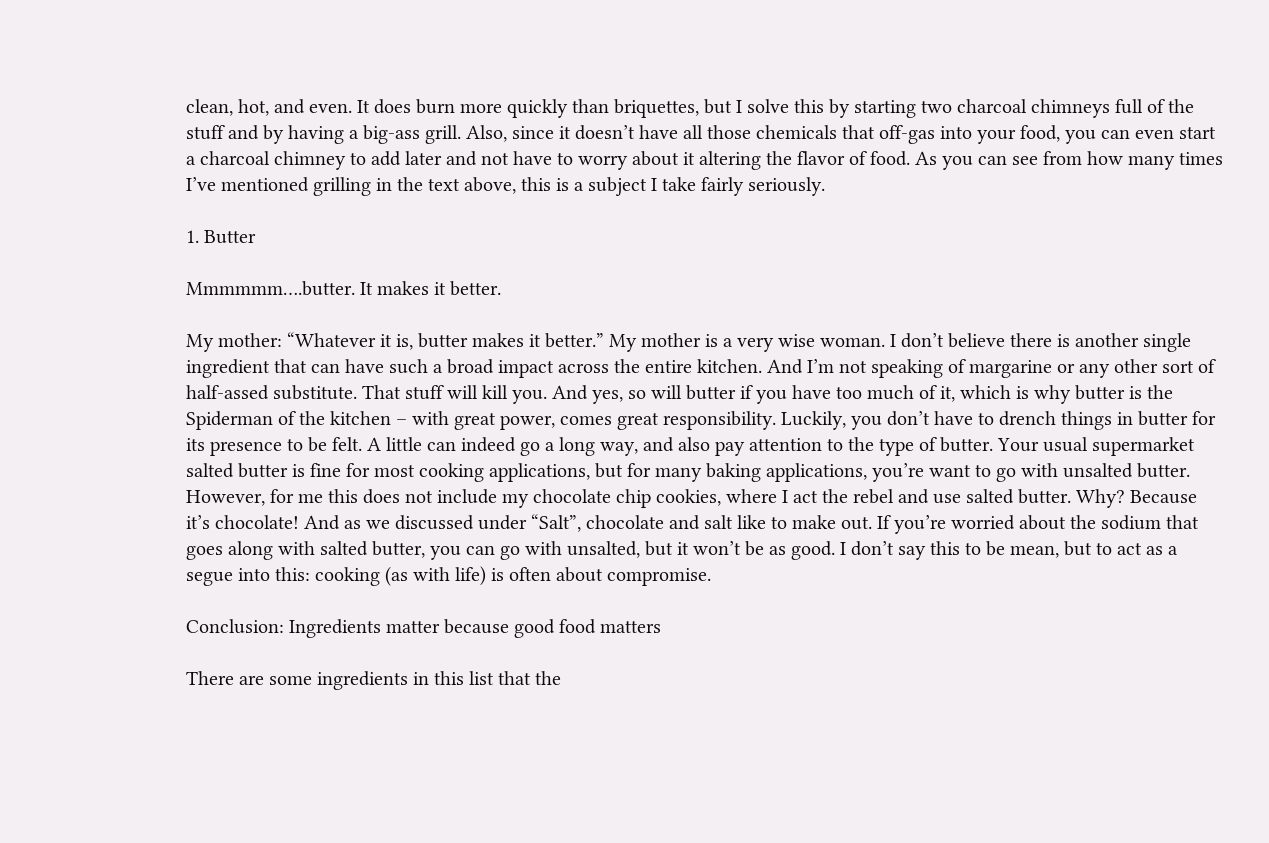clean, hot, and even. It does burn more quickly than briquettes, but I solve this by starting two charcoal chimneys full of the stuff and by having a big-ass grill. Also, since it doesn’t have all those chemicals that off-gas into your food, you can even start a charcoal chimney to add later and not have to worry about it altering the flavor of food. As you can see from how many times I’ve mentioned grilling in the text above, this is a subject I take fairly seriously.

1. Butter

Mmmmmm….butter. It makes it better.

My mother: “Whatever it is, butter makes it better.” My mother is a very wise woman. I don’t believe there is another single ingredient that can have such a broad impact across the entire kitchen. And I’m not speaking of margarine or any other sort of half-assed substitute. That stuff will kill you. And yes, so will butter if you have too much of it, which is why butter is the Spiderman of the kitchen – with great power, comes great responsibility. Luckily, you don’t have to drench things in butter for its presence to be felt. A little can indeed go a long way, and also pay attention to the type of butter. Your usual supermarket salted butter is fine for most cooking applications, but for many baking applications, you’re want to go with unsalted butter. However, for me this does not include my chocolate chip cookies, where I act the rebel and use salted butter. Why? Because it’s chocolate! And as we discussed under “Salt”, chocolate and salt like to make out. If you’re worried about the sodium that goes along with salted butter, you can go with unsalted, but it won’t be as good. I don’t say this to be mean, but to act as a segue into this: cooking (as with life) is often about compromise.

Conclusion: Ingredients matter because good food matters

There are some ingredients in this list that the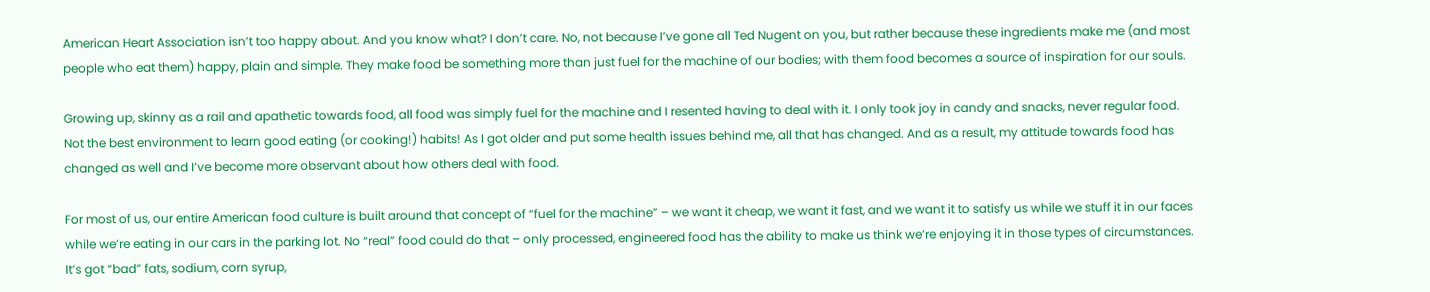American Heart Association isn’t too happy about. And you know what? I don’t care. No, not because I’ve gone all Ted Nugent on you, but rather because these ingredients make me (and most people who eat them) happy, plain and simple. They make food be something more than just fuel for the machine of our bodies; with them food becomes a source of inspiration for our souls.

Growing up, skinny as a rail and apathetic towards food, all food was simply fuel for the machine and I resented having to deal with it. I only took joy in candy and snacks, never regular food. Not the best environment to learn good eating (or cooking!) habits! As I got older and put some health issues behind me, all that has changed. And as a result, my attitude towards food has changed as well and I’ve become more observant about how others deal with food.

For most of us, our entire American food culture is built around that concept of “fuel for the machine” – we want it cheap, we want it fast, and we want it to satisfy us while we stuff it in our faces while we’re eating in our cars in the parking lot. No “real” food could do that – only processed, engineered food has the ability to make us think we’re enjoying it in those types of circumstances. It’s got “bad” fats, sodium, corn syrup,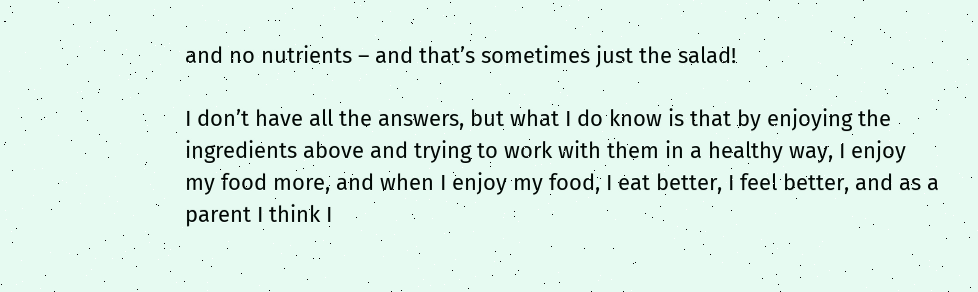and no nutrients – and that’s sometimes just the salad!

I don’t have all the answers, but what I do know is that by enjoying the ingredients above and trying to work with them in a healthy way, I enjoy my food more, and when I enjoy my food, I eat better, I feel better, and as a parent I think I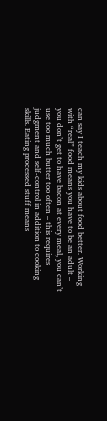can say I teach my kids about food better. Working with “real” food means you have to be an adult – you don’t get to have bacon at every meal, you can’t use too much butter too often – this requires judgment and self-control in addition to cooking skills. Eating processed stuff means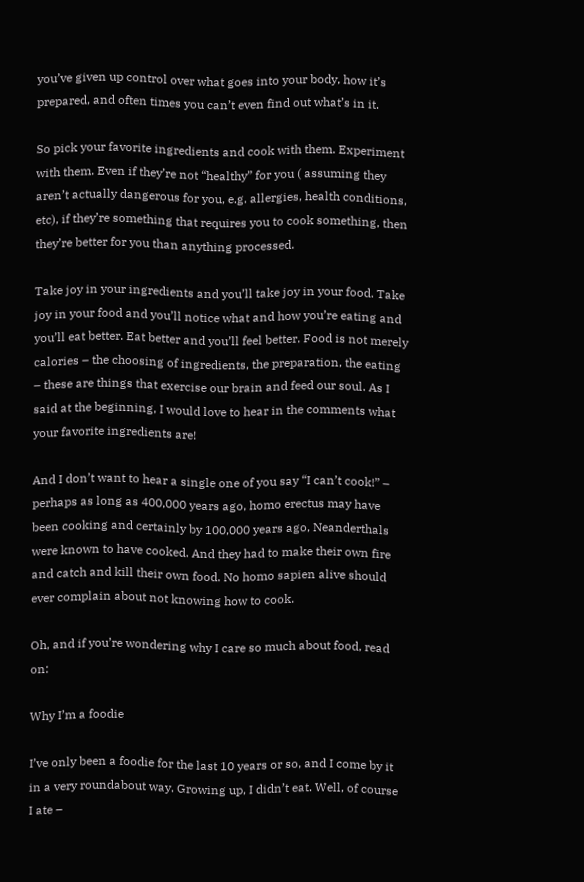you’ve given up control over what goes into your body, how it’s prepared, and often times you can’t even find out what’s in it.

So pick your favorite ingredients and cook with them. Experiment with them. Even if they’re not “healthy” for you ( assuming they aren’t actually dangerous for you, e.g. allergies, health conditions, etc), if they’re something that requires you to cook something, then they’re better for you than anything processed.

Take joy in your ingredients and you’ll take joy in your food. Take joy in your food and you’ll notice what and how you’re eating and you’ll eat better. Eat better and you’ll feel better. Food is not merely calories – the choosing of ingredients, the preparation, the eating – these are things that exercise our brain and feed our soul. As I said at the beginning, I would love to hear in the comments what your favorite ingredients are!

And I don’t want to hear a single one of you say “I can’t cook!” – perhaps as long as 400,000 years ago, homo erectus may have been cooking and certainly by 100,000 years ago, Neanderthals were known to have cooked. And they had to make their own fire and catch and kill their own food. No homo sapien alive should ever complain about not knowing how to cook.

Oh, and if you’re wondering why I care so much about food, read on:

Why I’m a foodie

I’ve only been a foodie for the last 10 years or so, and I come by it in a very roundabout way. Growing up, I didn’t eat. Well, of course I ate –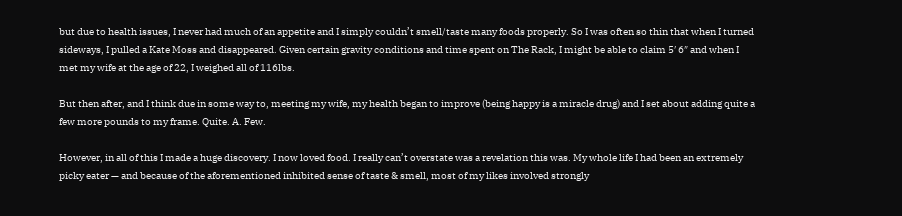but due to health issues, I never had much of an appetite and I simply couldn’t smell/taste many foods properly. So I was often so thin that when I turned sideways, I pulled a Kate Moss and disappeared. Given certain gravity conditions and time spent on The Rack, I might be able to claim 5′ 6″ and when I met my wife at the age of 22, I weighed all of 116lbs.

But then after, and I think due in some way to, meeting my wife, my health began to improve (being happy is a miracle drug) and I set about adding quite a few more pounds to my frame. Quite. A. Few.

However, in all of this I made a huge discovery. I now loved food. I really can’t overstate was a revelation this was. My whole life I had been an extremely picky eater — and because of the aforementioned inhibited sense of taste & smell, most of my likes involved strongly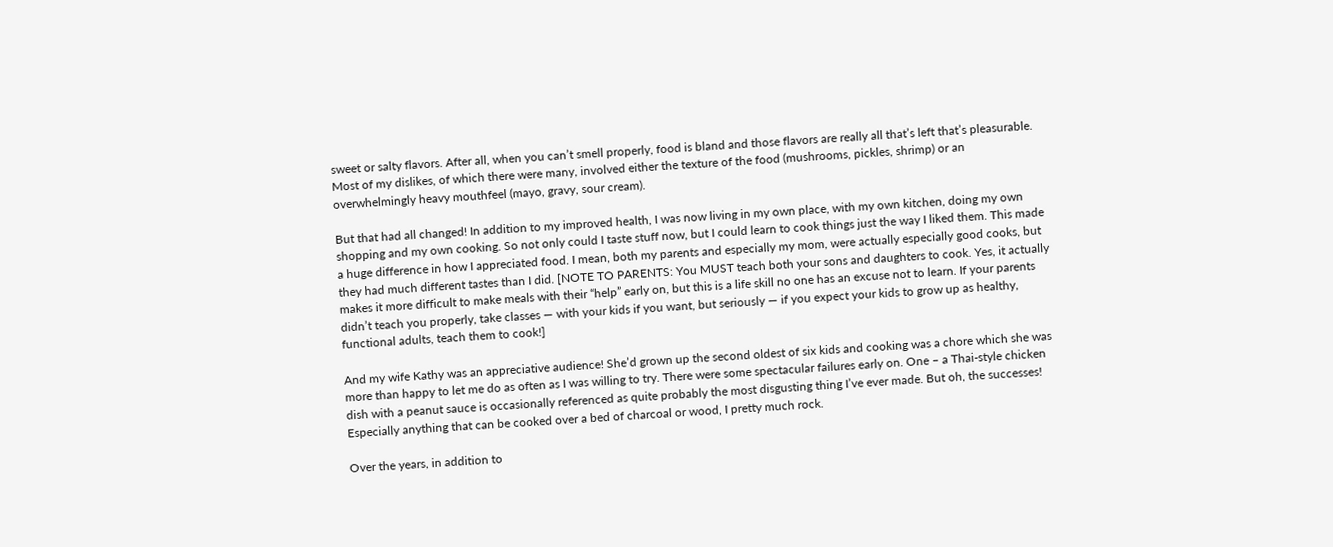sweet or salty flavors. After all, when you can’t smell properly, food is bland and those flavors are really all that’s left that’s pleasurable. Most of my dislikes, of which there were many, involved either the texture of the food (mushrooms, pickles, shrimp) or an overwhelmingly heavy mouthfeel (mayo, gravy, sour cream).

But that had all changed! In addition to my improved health, I was now living in my own place, with my own kitchen, doing my own shopping and my own cooking. So not only could I taste stuff now, but I could learn to cook things just the way I liked them. This made a huge difference in how I appreciated food. I mean, both my parents and especially my mom, were actually especially good cooks, but they had much different tastes than I did. [NOTE TO PARENTS: You MUST teach both your sons and daughters to cook. Yes, it actually makes it more difficult to make meals with their “help” early on, but this is a life skill no one has an excuse not to learn. If your parents didn’t teach you properly, take classes — with your kids if you want, but seriously — if you expect your kids to grow up as healthy, functional adults, teach them to cook!]

And my wife Kathy was an appreciative audience! She’d grown up the second oldest of six kids and cooking was a chore which she was more than happy to let me do as often as I was willing to try. There were some spectacular failures early on. One – a Thai-style chicken dish with a peanut sauce is occasionally referenced as quite probably the most disgusting thing I’ve ever made. But oh, the successes! Especially anything that can be cooked over a bed of charcoal or wood, I pretty much rock.

Over the years, in addition to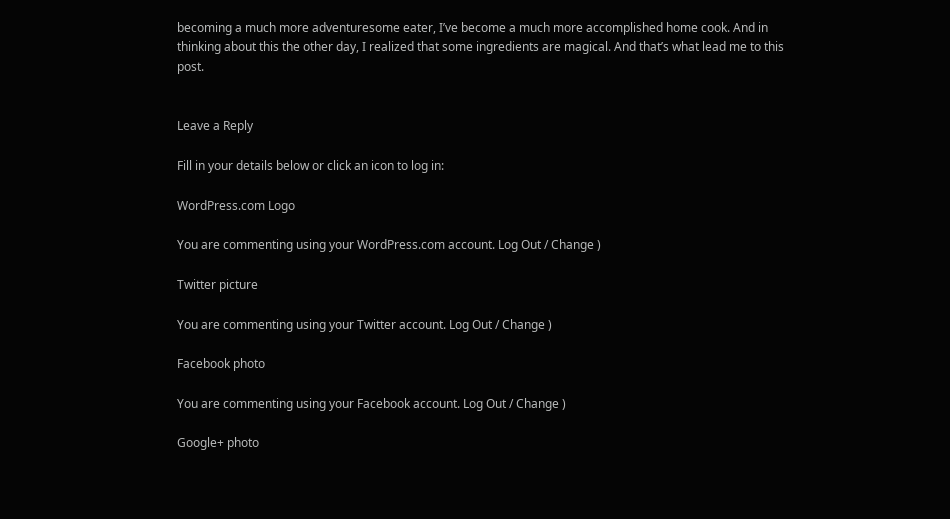becoming a much more adventuresome eater, I’ve become a much more accomplished home cook. And in thinking about this the other day, I realized that some ingredients are magical. And that’s what lead me to this post.


Leave a Reply

Fill in your details below or click an icon to log in:

WordPress.com Logo

You are commenting using your WordPress.com account. Log Out / Change )

Twitter picture

You are commenting using your Twitter account. Log Out / Change )

Facebook photo

You are commenting using your Facebook account. Log Out / Change )

Google+ photo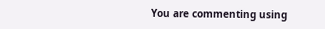You are commenting using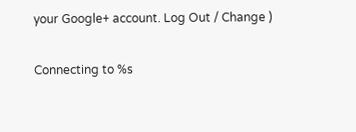your Google+ account. Log Out / Change )

Connecting to %s